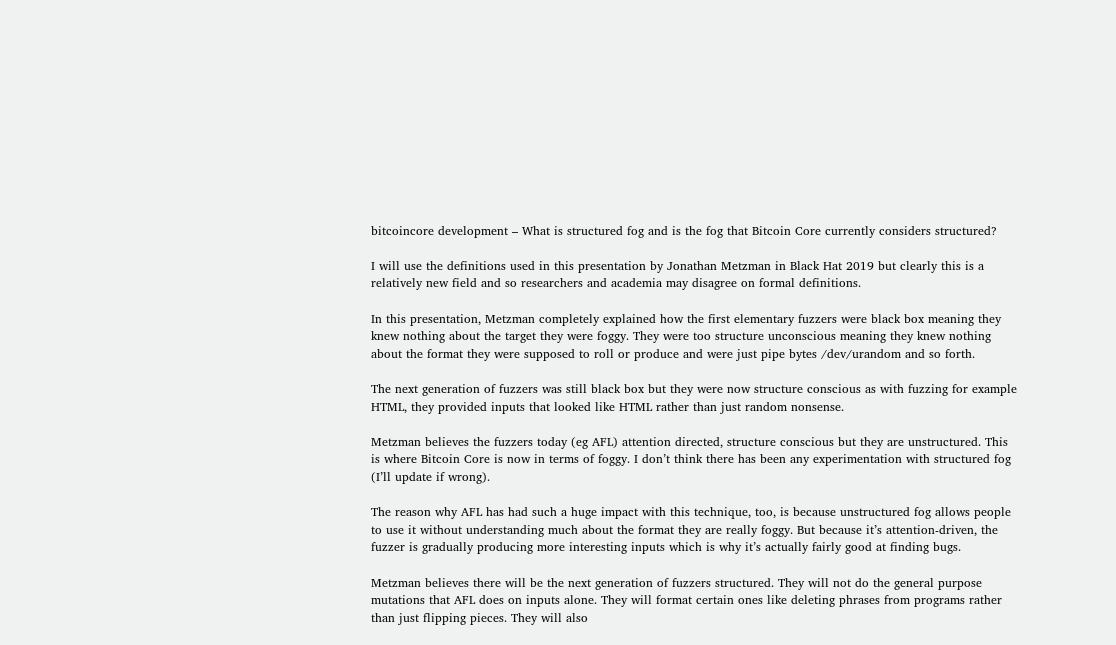bitcoincore development – What is structured fog and is the fog that Bitcoin Core currently considers structured?

I will use the definitions used in this presentation by Jonathan Metzman in Black Hat 2019 but clearly this is a relatively new field and so researchers and academia may disagree on formal definitions.

In this presentation, Metzman completely explained how the first elementary fuzzers were black box meaning they knew nothing about the target they were foggy. They were too structure unconscious meaning they knew nothing about the format they were supposed to roll or produce and were just pipe bytes /dev/urandom and so forth.

The next generation of fuzzers was still black box but they were now structure conscious as with fuzzing for example HTML, they provided inputs that looked like HTML rather than just random nonsense.

Metzman believes the fuzzers today (eg AFL) attention directed, structure conscious but they are unstructured. This is where Bitcoin Core is now in terms of foggy. I don’t think there has been any experimentation with structured fog (I’ll update if wrong).

The reason why AFL has had such a huge impact with this technique, too, is because unstructured fog allows people to use it without understanding much about the format they are really foggy. But because it’s attention-driven, the fuzzer is gradually producing more interesting inputs which is why it’s actually fairly good at finding bugs.

Metzman believes there will be the next generation of fuzzers structured. They will not do the general purpose mutations that AFL does on inputs alone. They will format certain ones like deleting phrases from programs rather than just flipping pieces. They will also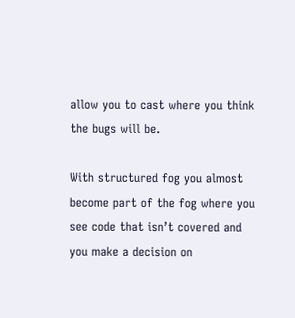allow you to cast where you think the bugs will be.

With structured fog you almost become part of the fog where you see code that isn’t covered and you make a decision on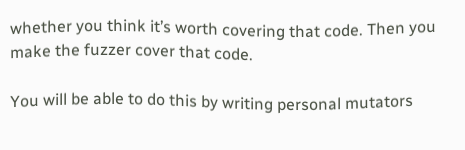whether you think it’s worth covering that code. Then you make the fuzzer cover that code.

You will be able to do this by writing personal mutators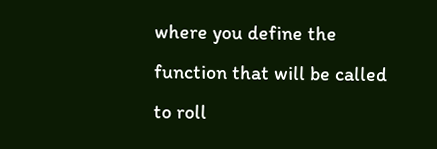where you define the function that will be called to roll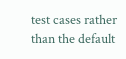test cases rather than the default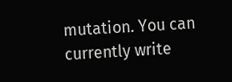mutation. You can currently write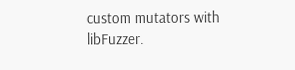custom mutators with libFuzzer.